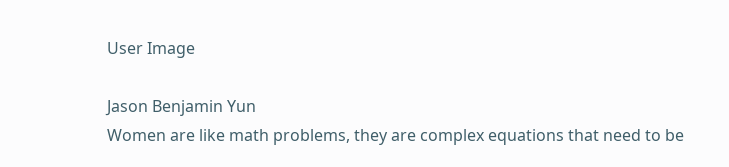User Image

Jason Benjamin Yun
Women are like math problems, they are complex equations that need to be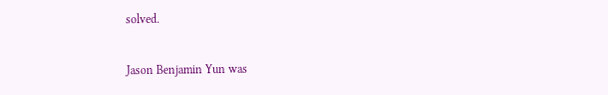solved.

Jason Benjamin Yun was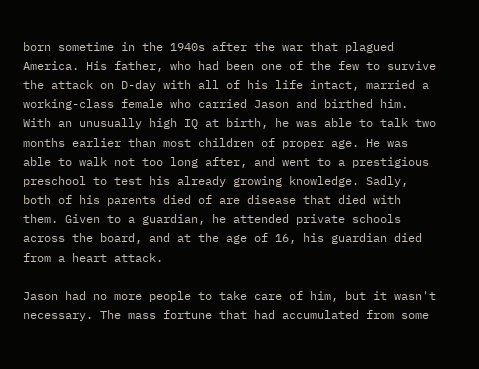born sometime in the 1940s after the war that plagued America. His father, who had been one of the few to survive the attack on D-day with all of his life intact, married a working-class female who carried Jason and birthed him. With an unusually high IQ at birth, he was able to talk two months earlier than most children of proper age. He was able to walk not too long after, and went to a prestigious preschool to test his already growing knowledge. Sadly, both of his parents died of are disease that died with them. Given to a guardian, he attended private schools across the board, and at the age of 16, his guardian died from a heart attack.

Jason had no more people to take care of him, but it wasn't necessary. The mass fortune that had accumulated from some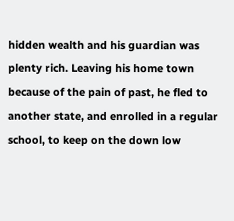hidden wealth and his guardian was plenty rich. Leaving his home town because of the pain of past, he fled to another state, and enrolled in a regular school, to keep on the down low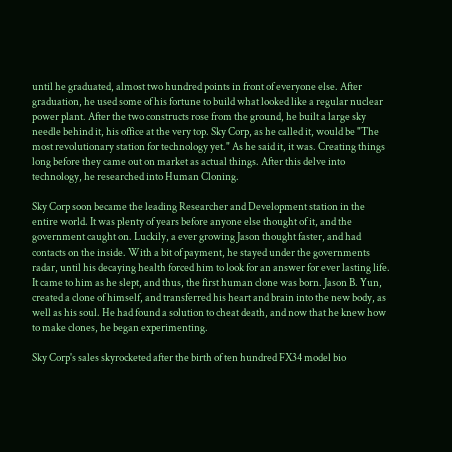until he graduated, almost two hundred points in front of everyone else. After graduation, he used some of his fortune to build what looked like a regular nuclear power plant. After the two constructs rose from the ground, he built a large sky needle behind it, his office at the very top. Sky Corp, as he called it, would be "The most revolutionary station for technology yet." As he said it, it was. Creating things long before they came out on market as actual things. After this delve into technology, he researched into Human Cloning.

Sky Corp soon became the leading Researcher and Development station in the entire world. It was plenty of years before anyone else thought of it, and the government caught on. Luckily, a ever growing Jason thought faster, and had contacts on the inside. With a bit of payment, he stayed under the governments radar, until his decaying health forced him to look for an answer for ever lasting life. It came to him as he slept, and thus, the first human clone was born. Jason B. Yun, created a clone of himself, and transferred his heart and brain into the new body, as well as his soul. He had found a solution to cheat death, and now that he knew how to make clones, he began experimenting.

Sky Corp's sales skyrocketed after the birth of ten hundred FX34 model bio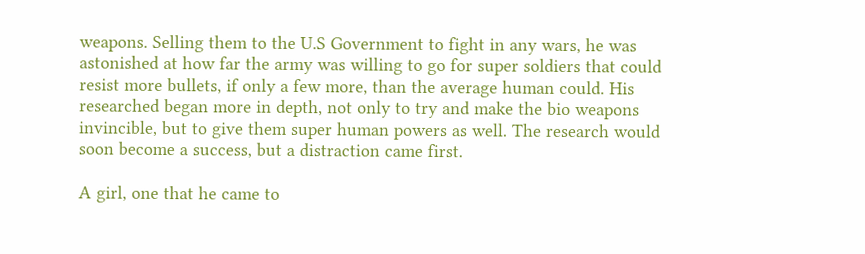weapons. Selling them to the U.S Government to fight in any wars, he was astonished at how far the army was willing to go for super soldiers that could resist more bullets, if only a few more, than the average human could. His researched began more in depth, not only to try and make the bio weapons invincible, but to give them super human powers as well. The research would soon become a success, but a distraction came first.

A girl, one that he came to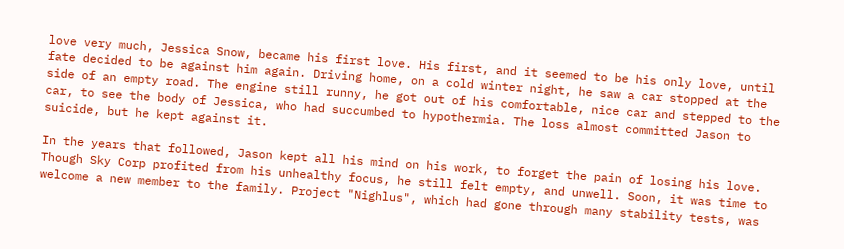love very much, Jessica Snow, became his first love. His first, and it seemed to be his only love, until fate decided to be against him again. Driving home, on a cold winter night, he saw a car stopped at the side of an empty road. The engine still runny, he got out of his comfortable, nice car and stepped to the car, to see the body of Jessica, who had succumbed to hypothermia. The loss almost committed Jason to suicide, but he kept against it.

In the years that followed, Jason kept all his mind on his work, to forget the pain of losing his love. Though Sky Corp profited from his unhealthy focus, he still felt empty, and unwell. Soon, it was time to welcome a new member to the family. Project "Nighlus", which had gone through many stability tests, was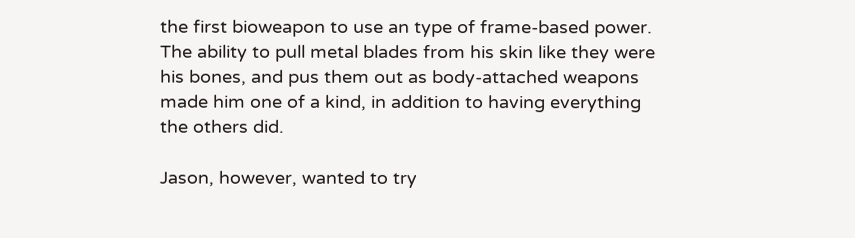the first bioweapon to use an type of frame-based power. The ability to pull metal blades from his skin like they were his bones, and pus them out as body-attached weapons made him one of a kind, in addition to having everything the others did.

Jason, however, wanted to try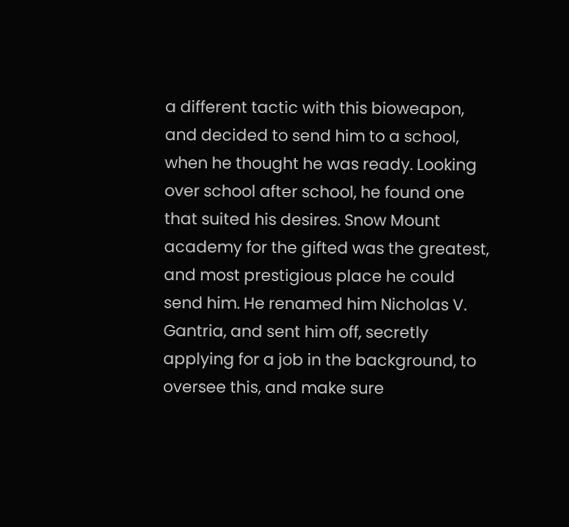a different tactic with this bioweapon, and decided to send him to a school, when he thought he was ready. Looking over school after school, he found one that suited his desires. Snow Mount academy for the gifted was the greatest, and most prestigious place he could send him. He renamed him Nicholas V. Gantria, and sent him off, secretly applying for a job in the background, to oversee this, and make sure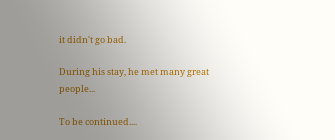it didn't go bad.

During his stay, he met many great people...

To be continued....